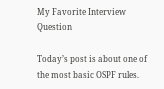My Favorite Interview Question

Today’s post is about one of the most basic OSPF rules.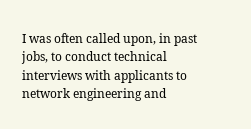I was often called upon, in past jobs, to conduct technical interviews with applicants to network engineering and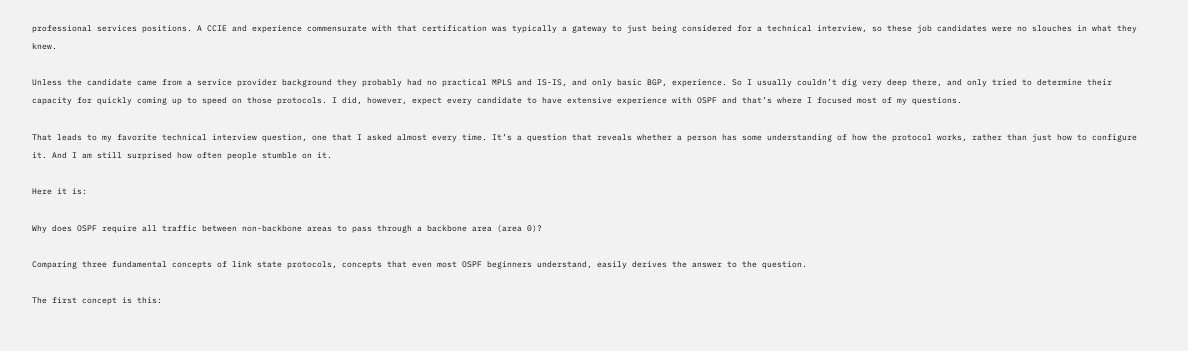professional services positions. A CCIE and experience commensurate with that certification was typically a gateway to just being considered for a technical interview, so these job candidates were no slouches in what they knew.

Unless the candidate came from a service provider background they probably had no practical MPLS and IS-IS, and only basic BGP, experience. So I usually couldn’t dig very deep there, and only tried to determine their capacity for quickly coming up to speed on those protocols. I did, however, expect every candidate to have extensive experience with OSPF and that’s where I focused most of my questions.

That leads to my favorite technical interview question, one that I asked almost every time. It’s a question that reveals whether a person has some understanding of how the protocol works, rather than just how to configure it. And I am still surprised how often people stumble on it.

Here it is:

Why does OSPF require all traffic between non-backbone areas to pass through a backbone area (area 0)?

Comparing three fundamental concepts of link state protocols, concepts that even most OSPF beginners understand, easily derives the answer to the question.

The first concept is this: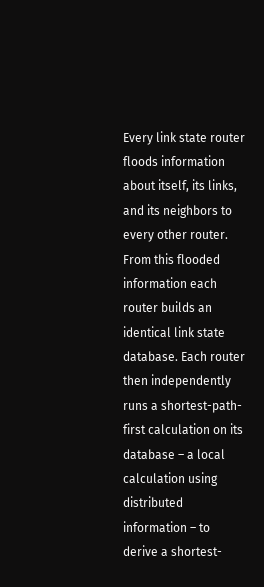Every link state router floods information about itself, its links, and its neighbors to every other router. From this flooded information each router builds an identical link state database. Each router then independently runs a shortest-path-first calculation on its database – a local calculation using distributed information – to derive a shortest-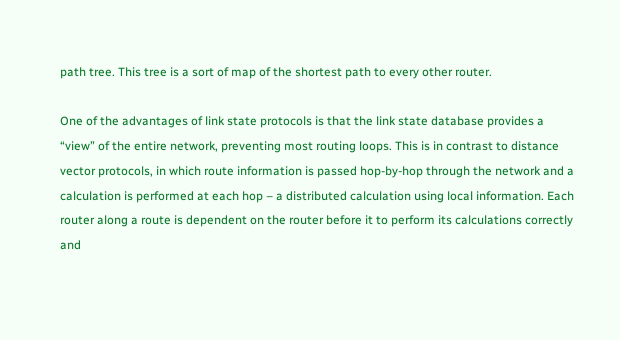path tree. This tree is a sort of map of the shortest path to every other router.

One of the advantages of link state protocols is that the link state database provides a “view” of the entire network, preventing most routing loops. This is in contrast to distance vector protocols, in which route information is passed hop-by-hop through the network and a calculation is performed at each hop – a distributed calculation using local information. Each router along a route is dependent on the router before it to perform its calculations correctly and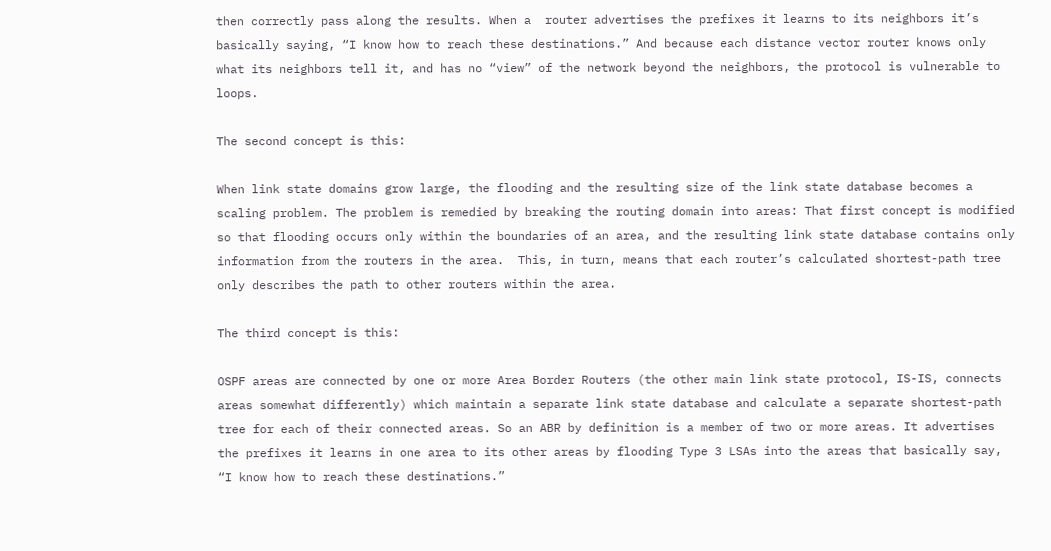then correctly pass along the results. When a  router advertises the prefixes it learns to its neighbors it’s basically saying, “I know how to reach these destinations.” And because each distance vector router knows only what its neighbors tell it, and has no “view” of the network beyond the neighbors, the protocol is vulnerable to loops.

The second concept is this:

When link state domains grow large, the flooding and the resulting size of the link state database becomes a scaling problem. The problem is remedied by breaking the routing domain into areas: That first concept is modified so that flooding occurs only within the boundaries of an area, and the resulting link state database contains only information from the routers in the area.  This, in turn, means that each router’s calculated shortest-path tree only describes the path to other routers within the area.

The third concept is this:

OSPF areas are connected by one or more Area Border Routers (the other main link state protocol, IS-IS, connects areas somewhat differently) which maintain a separate link state database and calculate a separate shortest-path tree for each of their connected areas. So an ABR by definition is a member of two or more areas. It advertises the prefixes it learns in one area to its other areas by flooding Type 3 LSAs into the areas that basically say, “I know how to reach these destinations.”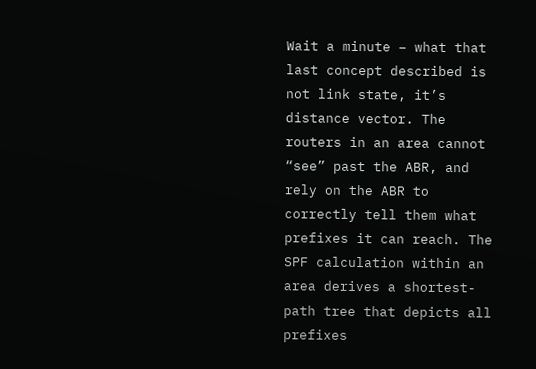Wait a minute – what that last concept described is not link state, it’s distance vector. The routers in an area cannot “see” past the ABR, and rely on the ABR to correctly tell them what prefixes it can reach. The SPF calculation within an area derives a shortest-path tree that depicts all prefixes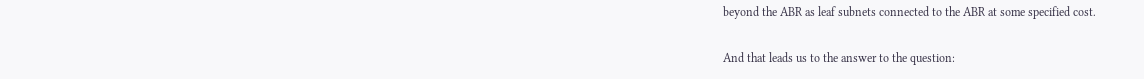beyond the ABR as leaf subnets connected to the ABR at some specified cost.

And that leads us to the answer to the question: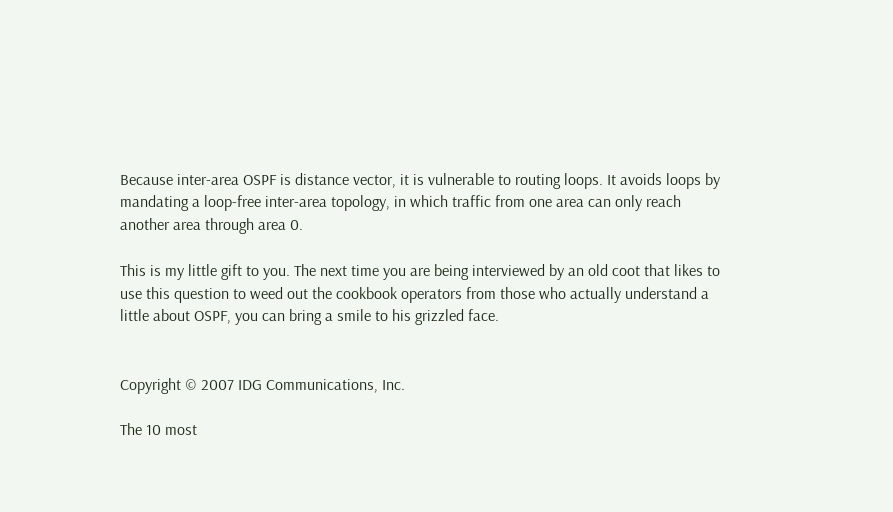Because inter-area OSPF is distance vector, it is vulnerable to routing loops. It avoids loops by mandating a loop-free inter-area topology, in which traffic from one area can only reach another area through area 0.

This is my little gift to you. The next time you are being interviewed by an old coot that likes to use this question to weed out the cookbook operators from those who actually understand a little about OSPF, you can bring a smile to his grizzled face.


Copyright © 2007 IDG Communications, Inc.

The 10 most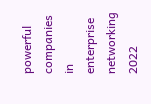powerful companies in enterprise networking 2022